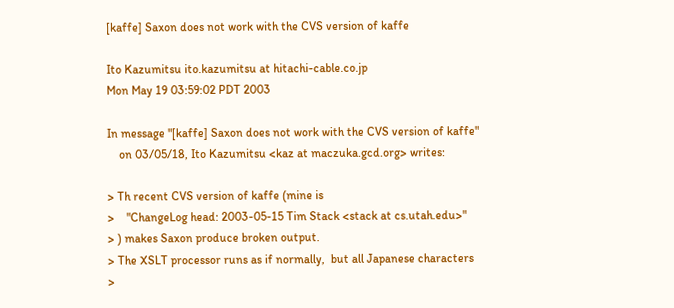[kaffe] Saxon does not work with the CVS version of kaffe

Ito Kazumitsu ito.kazumitsu at hitachi-cable.co.jp
Mon May 19 03:59:02 PDT 2003

In message "[kaffe] Saxon does not work with the CVS version of kaffe"
    on 03/05/18, Ito Kazumitsu <kaz at maczuka.gcd.org> writes:

> Th recent CVS version of kaffe (mine is
>    "ChangeLog head: 2003-05-15 Tim Stack <stack at cs.utah.edu>"
> ) makes Saxon produce broken output.
> The XSLT processor runs as if normally,  but all Japanese characters
>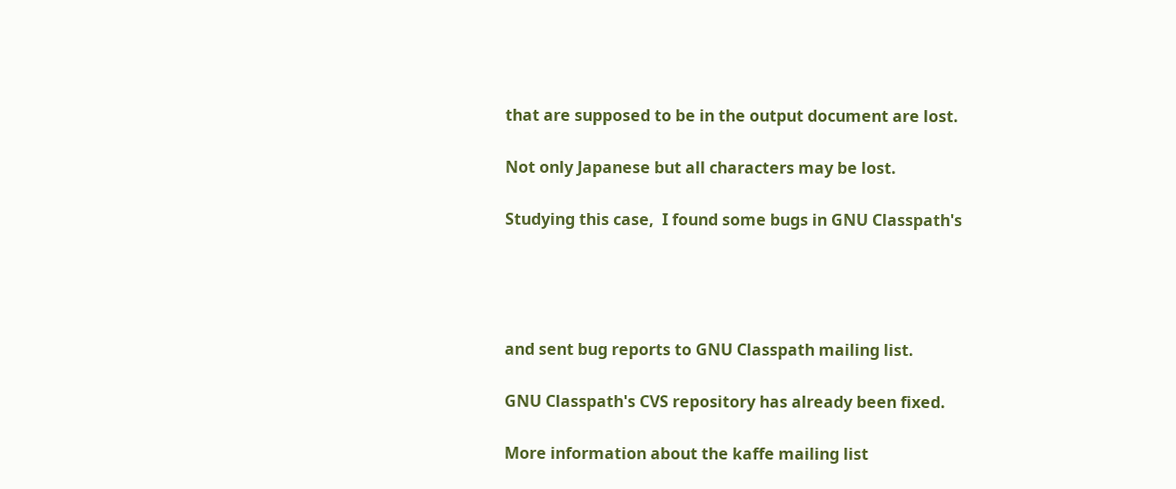that are supposed to be in the output document are lost.

Not only Japanese but all characters may be lost.

Studying this case,  I found some bugs in GNU Classpath's




and sent bug reports to GNU Classpath mailing list.

GNU Classpath's CVS repository has already been fixed.

More information about the kaffe mailing list